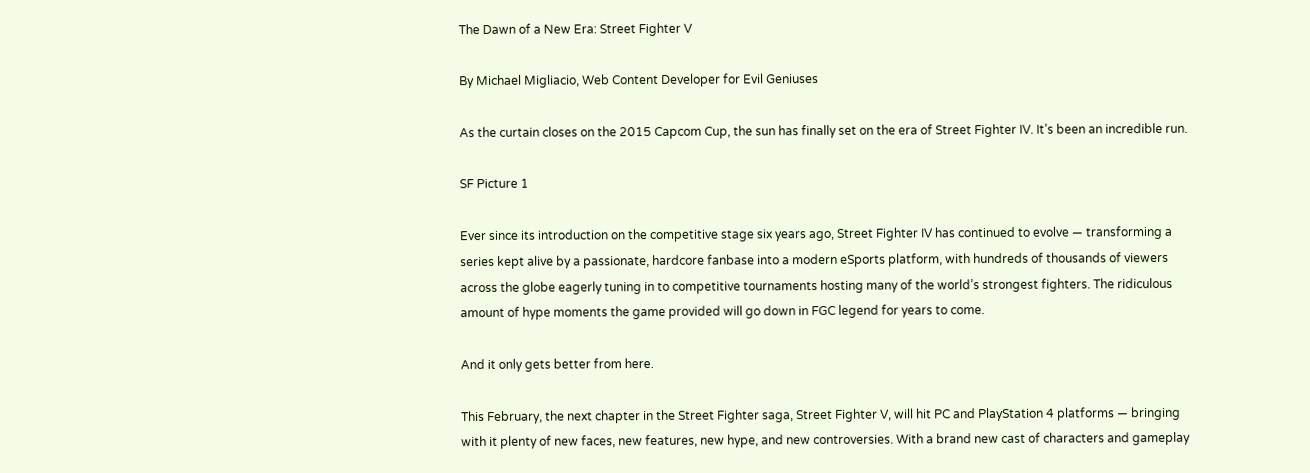The Dawn of a New Era: Street Fighter V

By Michael Migliacio, Web Content Developer for Evil Geniuses

As the curtain closes on the 2015 Capcom Cup, the sun has finally set on the era of Street Fighter IV. It’s been an incredible run.

SF Picture 1

Ever since its introduction on the competitive stage six years ago, Street Fighter IV has continued to evolve — transforming a series kept alive by a passionate, hardcore fanbase into a modern eSports platform, with hundreds of thousands of viewers across the globe eagerly tuning in to competitive tournaments hosting many of the world’s strongest fighters. The ridiculous amount of hype moments the game provided will go down in FGC legend for years to come.

And it only gets better from here.

This February, the next chapter in the Street Fighter saga, Street Fighter V, will hit PC and PlayStation 4 platforms — bringing with it plenty of new faces, new features, new hype, and new controversies. With a brand new cast of characters and gameplay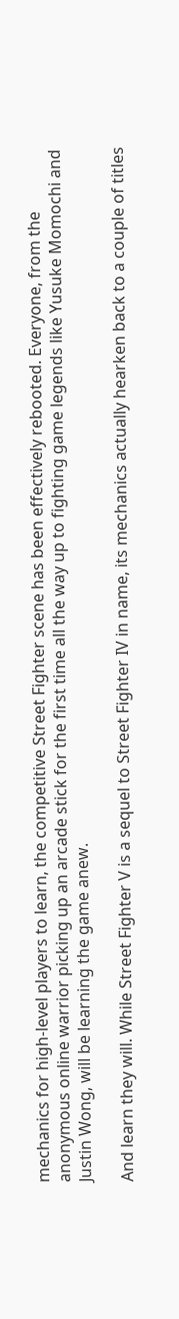mechanics for high-level players to learn, the competitive Street Fighter scene has been effectively rebooted. Everyone, from the anonymous online warrior picking up an arcade stick for the first time all the way up to fighting game legends like Yusuke Momochi and Justin Wong, will be learning the game anew.

And learn they will. While Street Fighter V is a sequel to Street Fighter IV in name, its mechanics actually hearken back to a couple of titles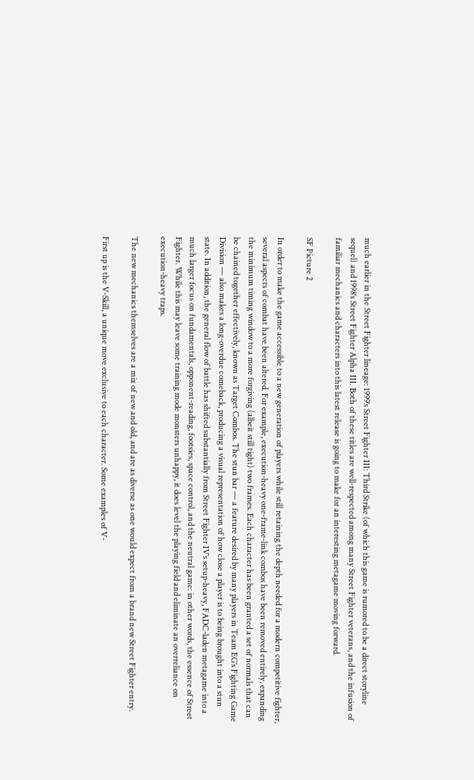much earlier in the Street Fighter lineage: 1999’s Street Fighter III: Third Strike (of which this game is rumored to be a direct storyline sequel) and 1998’s Street Fighter Alpha III. Both of these titles are well-respected among many Street Fighter veterans, and the infusion of familiar mechanics and characters into this latest release is going to make for an interesting metagame moving forward.

SF Picture 2

In order to make the game accessible to a new generation of players while still retaining the depth needed for a modern competitive fighter, several aspects of combat have been altered. For example, execution-heavy one-frame-link combos have been removed entirely, expanding the minimum timing window to a more forgiving (albeit still tight) two frames. Each character has been granted a set of normals that can be chained together effectively, known as Target Combos. The stun bar — a feature desired by many players in Team EG’s Fighting Game Division — also makes a long-overdue comeback, producing a visual representation of how close a player is to being brought into a stun state. In addition, the general flow of battle has shifted substantially from Street Fighter IV’s setup-heavy, FADC-laden metagame into a much larger focus on fundamentals, opponent-reading, footsies, space control, and the neutral game: in other words, the essence of Street Fighter. While this may leave some training mode monsters unhappy, it does level the playing field and eliminate an overreliance on execution-heavy traps.

The new mechanics themselves are a mix of new and old, and are as diverse as one would expect from a brand new Street Fighter entry.

First up is the V-Skill, a unique move exclusive to each character. Some examples of V-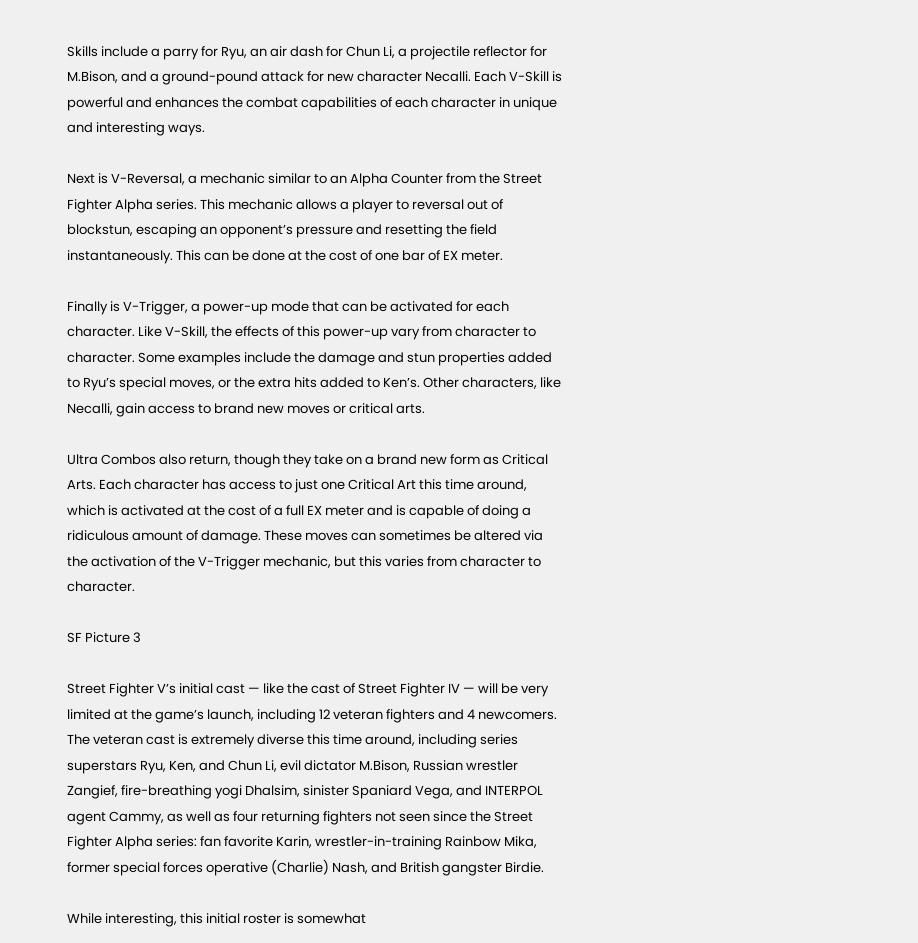Skills include a parry for Ryu, an air dash for Chun Li, a projectile reflector for M.Bison, and a ground-pound attack for new character Necalli. Each V-Skill is powerful and enhances the combat capabilities of each character in unique and interesting ways.

Next is V-Reversal, a mechanic similar to an Alpha Counter from the Street Fighter Alpha series. This mechanic allows a player to reversal out of blockstun, escaping an opponent’s pressure and resetting the field instantaneously. This can be done at the cost of one bar of EX meter.

Finally is V-Trigger, a power-up mode that can be activated for each character. Like V-Skill, the effects of this power-up vary from character to character. Some examples include the damage and stun properties added to Ryu’s special moves, or the extra hits added to Ken’s. Other characters, like Necalli, gain access to brand new moves or critical arts.

Ultra Combos also return, though they take on a brand new form as Critical Arts. Each character has access to just one Critical Art this time around, which is activated at the cost of a full EX meter and is capable of doing a ridiculous amount of damage. These moves can sometimes be altered via the activation of the V-Trigger mechanic, but this varies from character to character.

SF Picture 3

Street Fighter V’s initial cast — like the cast of Street Fighter IV — will be very limited at the game’s launch, including 12 veteran fighters and 4 newcomers. The veteran cast is extremely diverse this time around, including series superstars Ryu, Ken, and Chun Li, evil dictator M.Bison, Russian wrestler Zangief, fire-breathing yogi Dhalsim, sinister Spaniard Vega, and INTERPOL agent Cammy, as well as four returning fighters not seen since the Street Fighter Alpha series: fan favorite Karin, wrestler-in-training Rainbow Mika, former special forces operative (Charlie) Nash, and British gangster Birdie.

While interesting, this initial roster is somewhat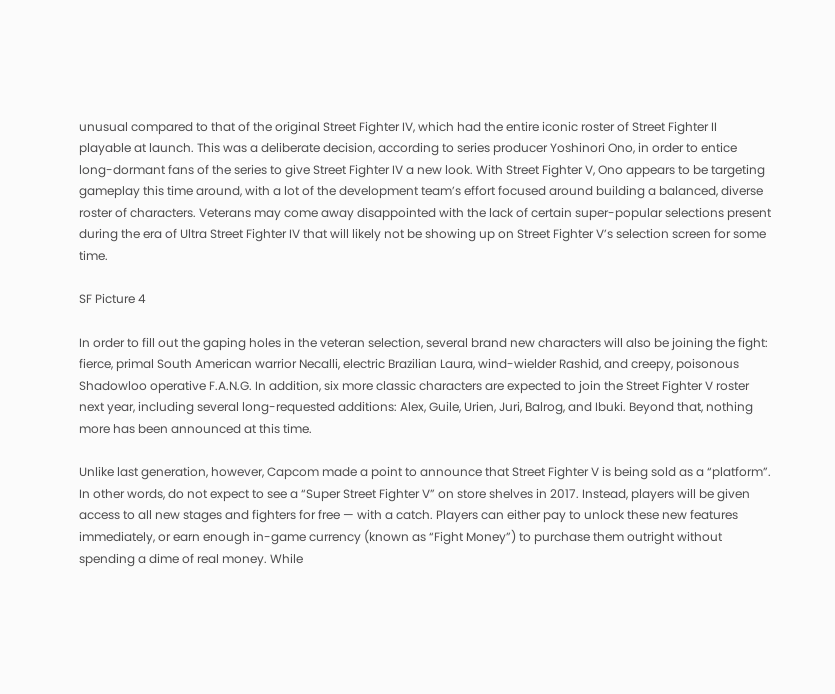unusual compared to that of the original Street Fighter IV, which had the entire iconic roster of Street Fighter II playable at launch. This was a deliberate decision, according to series producer Yoshinori Ono, in order to entice long-dormant fans of the series to give Street Fighter IV a new look. With Street Fighter V, Ono appears to be targeting gameplay this time around, with a lot of the development team’s effort focused around building a balanced, diverse roster of characters. Veterans may come away disappointed with the lack of certain super-popular selections present during the era of Ultra Street Fighter IV that will likely not be showing up on Street Fighter V’s selection screen for some time.

SF Picture 4

In order to fill out the gaping holes in the veteran selection, several brand new characters will also be joining the fight: fierce, primal South American warrior Necalli, electric Brazilian Laura, wind-wielder Rashid, and creepy, poisonous Shadowloo operative F.A.N.G. In addition, six more classic characters are expected to join the Street Fighter V roster next year, including several long-requested additions: Alex, Guile, Urien, Juri, Balrog, and Ibuki. Beyond that, nothing more has been announced at this time.

Unlike last generation, however, Capcom made a point to announce that Street Fighter V is being sold as a “platform”. In other words, do not expect to see a “Super Street Fighter V” on store shelves in 2017. Instead, players will be given access to all new stages and fighters for free — with a catch. Players can either pay to unlock these new features immediately, or earn enough in-game currency (known as “Fight Money”) to purchase them outright without spending a dime of real money. While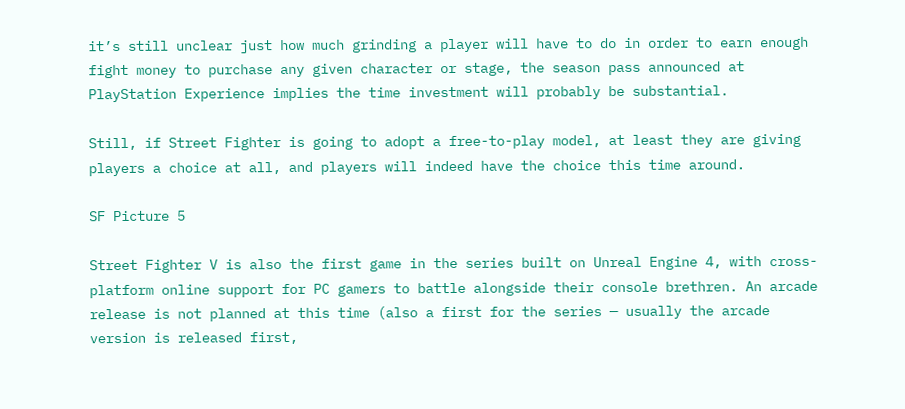it’s still unclear just how much grinding a player will have to do in order to earn enough fight money to purchase any given character or stage, the season pass announced at PlayStation Experience implies the time investment will probably be substantial.

Still, if Street Fighter is going to adopt a free-to-play model, at least they are giving players a choice at all, and players will indeed have the choice this time around.

SF Picture 5

Street Fighter V is also the first game in the series built on Unreal Engine 4, with cross-platform online support for PC gamers to battle alongside their console brethren. An arcade release is not planned at this time (also a first for the series — usually the arcade version is released first,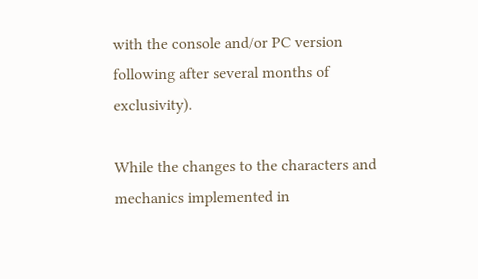with the console and/or PC version following after several months of exclusivity).

While the changes to the characters and mechanics implemented in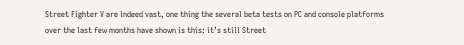Street Fighter V are indeed vast, one thing the several beta tests on PC and console platforms over the last few months have shown is this: it’s still Street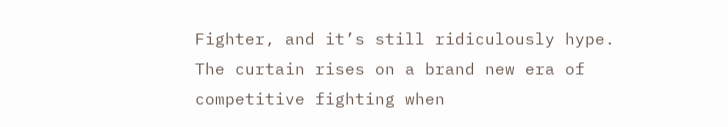Fighter, and it’s still ridiculously hype. The curtain rises on a brand new era of competitive fighting when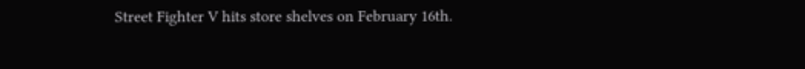Street Fighter V hits store shelves on February 16th.